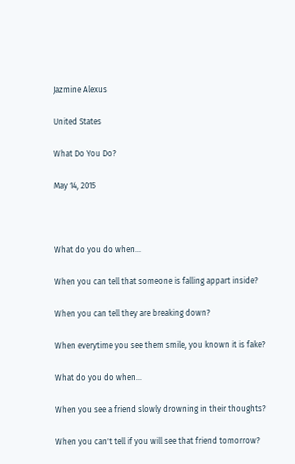Jazmine Alexus

United States

What Do You Do?

May 14, 2015



What do you do when...

When you can tell that someone is falling appart inside?

When you can tell they are breaking down?

When everytime you see them smile, you known it is fake?

What do you do when...

When you see a friend slowly drowning in their thoughts?

When you can't tell if you will see that friend tomorrow?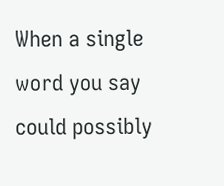When a single word you say could possibly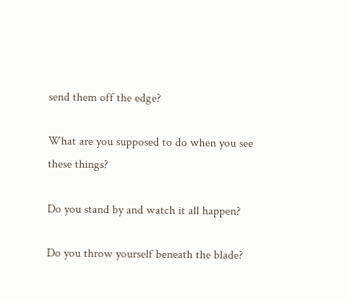send them off the edge?

What are you supposed to do when you see these things?

Do you stand by and watch it all happen?

Do you throw yourself beneath the blade?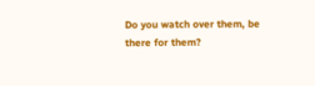Do you watch over them, be there for them?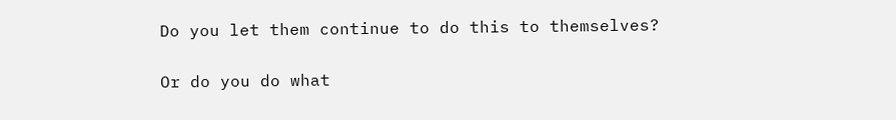Do you let them continue to do this to themselves?

Or do you do what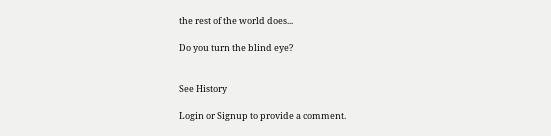the rest of the world does...

Do you turn the blind eye?


See History

Login or Signup to provide a comment.